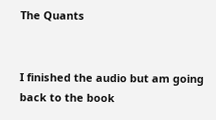The Quants


I finished the audio but am going back to the book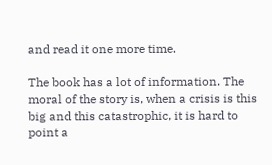and read it one more time.

The book has a lot of information. The moral of the story is, when a crisis is this big and this catastrophic, it is hard to point a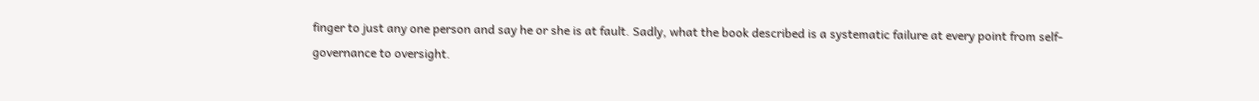finger to just any one person and say he or she is at fault. Sadly, what the book described is a systematic failure at every point from self-governance to oversight.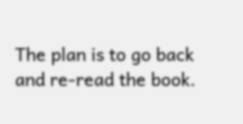The plan is to go back and re-read the book.